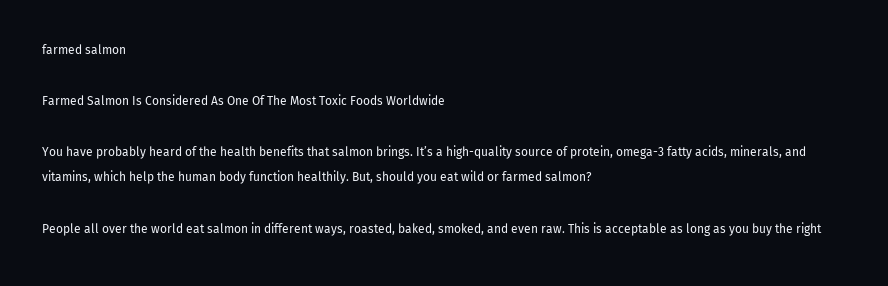farmed salmon

Farmed Salmon Is Considered As One Of The Most Toxic Foods Worldwide

You have probably heard of the health benefits that salmon brings. It’s a high-quality source of protein, omega-3 fatty acids, minerals, and vitamins, which help the human body function healthily. But, should you eat wild or farmed salmon?

People all over the world eat salmon in different ways, roasted, baked, smoked, and even raw. This is acceptable as long as you buy the right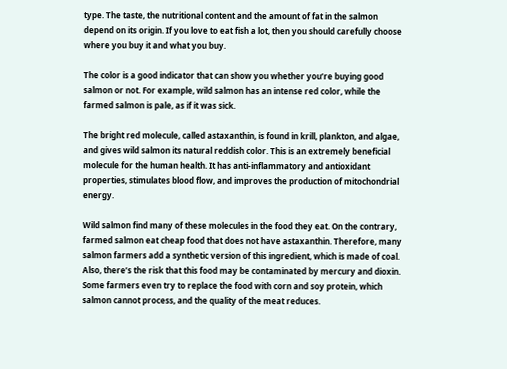type. The taste, the nutritional content and the amount of fat in the salmon depend on its origin. If you love to eat fish a lot, then you should carefully choose where you buy it and what you buy.

The color is a good indicator that can show you whether you’re buying good salmon or not. For example, wild salmon has an intense red color, while the farmed salmon is pale, as if it was sick.

The bright red molecule, called astaxanthin, is found in krill, plankton, and algae, and gives wild salmon its natural reddish color. This is an extremely beneficial molecule for the human health. It has anti-inflammatory and antioxidant properties, stimulates blood flow, and improves the production of mitochondrial energy.

Wild salmon find many of these molecules in the food they eat. On the contrary, farmed salmon eat cheap food that does not have astaxanthin. Therefore, many salmon farmers add a synthetic version of this ingredient, which is made of coal. Also, there’s the risk that this food may be contaminated by mercury and dioxin. Some farmers even try to replace the food with corn and soy protein, which salmon cannot process, and the quality of the meat reduces.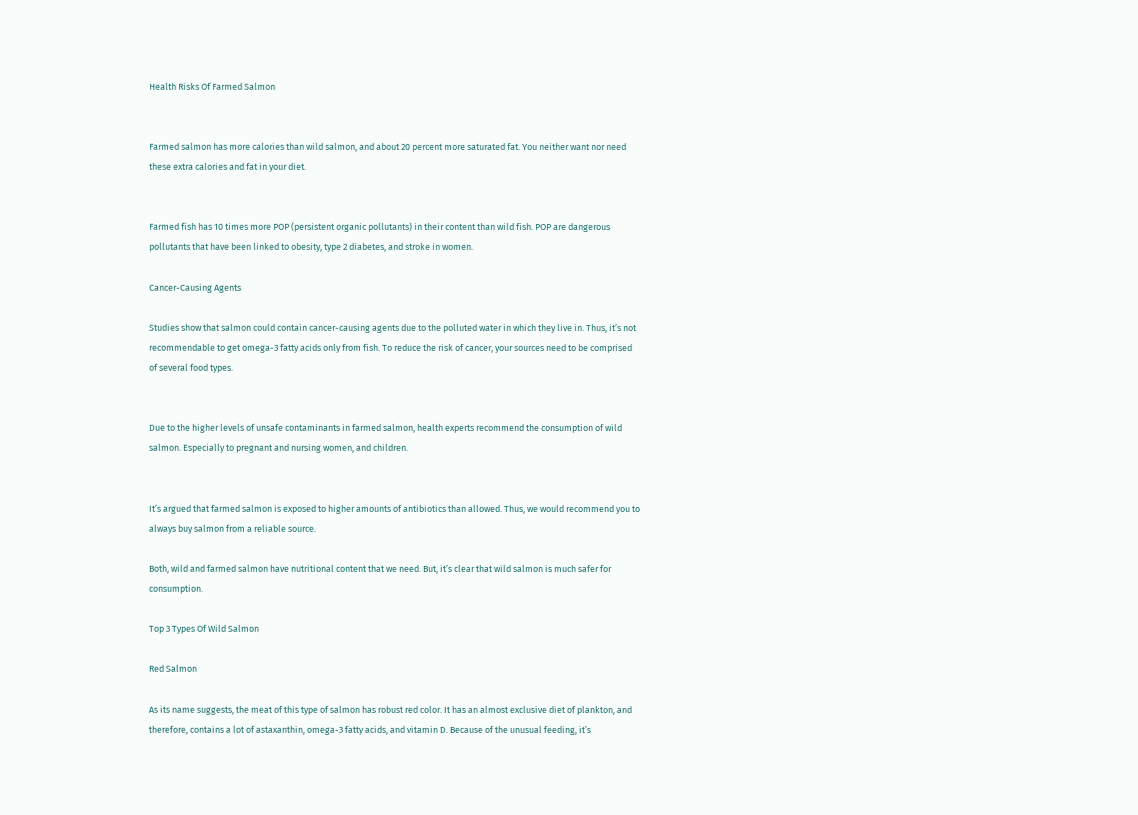Health Risks Of Farmed Salmon


Farmed salmon has more calories than wild salmon, and about 20 percent more saturated fat. You neither want nor need these extra calories and fat in your diet.


Farmed fish has 10 times more POP (persistent organic pollutants) in their content than wild fish. POP are dangerous pollutants that have been linked to obesity, type 2 diabetes, and stroke in women.

Cancer-Causing Agents

Studies show that salmon could contain cancer-causing agents due to the polluted water in which they live in. Thus, it’s not recommendable to get omega-3 fatty acids only from fish. To reduce the risk of cancer, your sources need to be comprised of several food types.


Due to the higher levels of unsafe contaminants in farmed salmon, health experts recommend the consumption of wild salmon. Especially to pregnant and nursing women, and children.


It’s argued that farmed salmon is exposed to higher amounts of antibiotics than allowed. Thus, we would recommend you to always buy salmon from a reliable source.

Both, wild and farmed salmon have nutritional content that we need. But, it’s clear that wild salmon is much safer for consumption.

Top 3 Types Of Wild Salmon

Red Salmon

As its name suggests, the meat of this type of salmon has robust red color. It has an almost exclusive diet of plankton, and therefore, contains a lot of astaxanthin, omega-3 fatty acids, and vitamin D. Because of the unusual feeding, it’s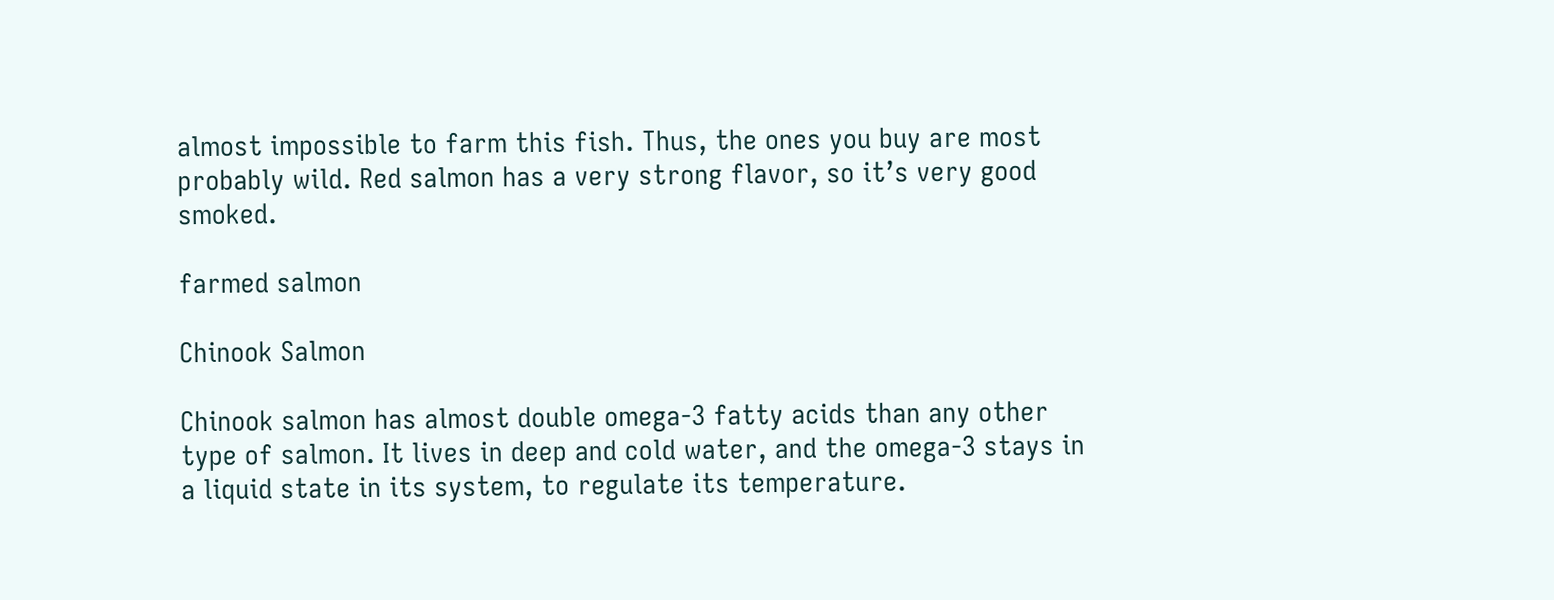almost impossible to farm this fish. Thus, the ones you buy are most probably wild. Red salmon has a very strong flavor, so it’s very good smoked.

farmed salmon

Chinook Salmon

Chinook salmon has almost double omega-3 fatty acids than any other type of salmon. It lives in deep and cold water, and the omega-3 stays in a liquid state in its system, to regulate its temperature.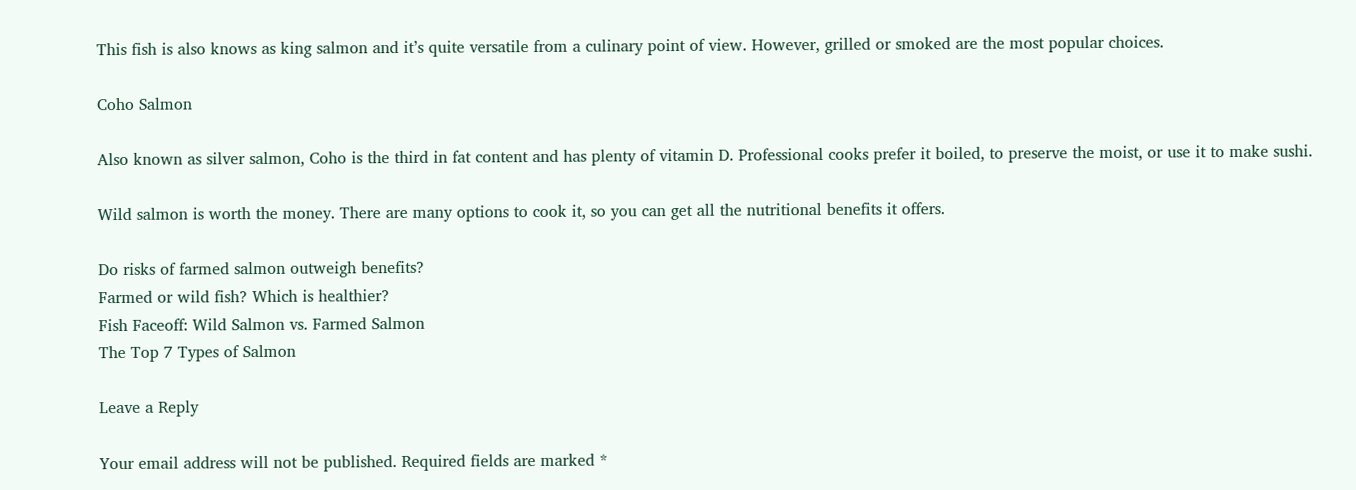This fish is also knows as king salmon and it’s quite versatile from a culinary point of view. However, grilled or smoked are the most popular choices.

Coho Salmon

Also known as silver salmon, Coho is the third in fat content and has plenty of vitamin D. Professional cooks prefer it boiled, to preserve the moist, or use it to make sushi.

Wild salmon is worth the money. There are many options to cook it, so you can get all the nutritional benefits it offers.

Do risks of farmed salmon outweigh benefits?
Farmed or wild fish? Which is healthier?
Fish Faceoff: Wild Salmon vs. Farmed Salmon
The Top 7 Types of Salmon

Leave a Reply

Your email address will not be published. Required fields are marked *